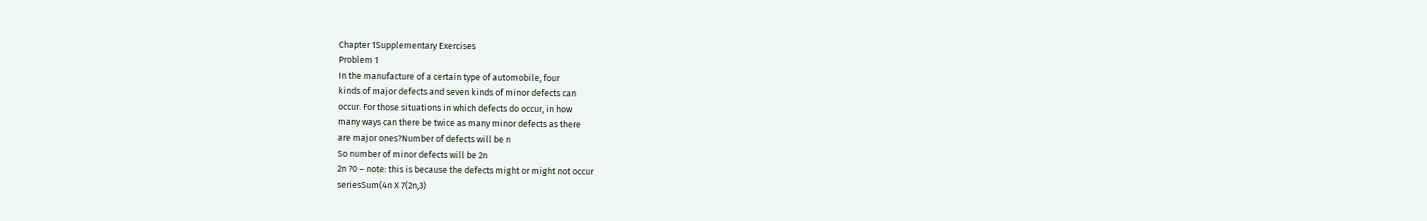Chapter 1Supplementary Exercises
Problem 1
In the manufacture of a certain type of automobile, four
kinds of major defects and seven kinds of minor defects can
occur. For those situations in which defects do occur, in how
many ways can there be twice as many minor defects as there
are major ones?Number of defects will be n
So number of minor defects will be 2n
2n ?0 – note: this is because the defects might or might not occur
seriesSum(4n X 7(2n,3)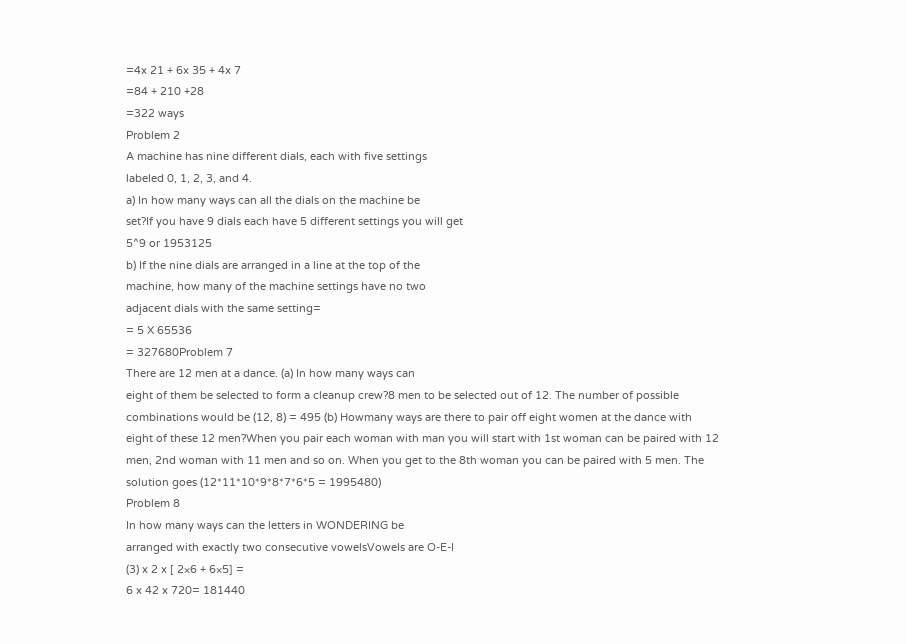=4x 21 + 6x 35 + 4x 7
=84 + 210 +28
=322 ways
Problem 2
A machine has nine different dials, each with five settings
labeled 0, 1, 2, 3, and 4.
a) In how many ways can all the dials on the machine be
set?If you have 9 dials each have 5 different settings you will get
5^9 or 1953125
b) If the nine dials are arranged in a line at the top of the
machine, how many of the machine settings have no two
adjacent dials with the same setting=
= 5 X 65536
= 327680Problem 7
There are 12 men at a dance. (a) In how many ways can
eight of them be selected to form a cleanup crew?8 men to be selected out of 12. The number of possible combinations would be (12, 8) = 495 (b) Howmany ways are there to pair off eight women at the dance with
eight of these 12 men?When you pair each woman with man you will start with 1st woman can be paired with 12 men, 2nd woman with 11 men and so on. When you get to the 8th woman you can be paired with 5 men. The solution goes (12*11*10*9*8*7*6*5 = 1995480)
Problem 8
In how many ways can the letters in WONDERING be
arranged with exactly two consecutive vowelsVowels are O-E-I
(3) x 2 x [ 2×6 + 6×5] =
6 x 42 x 720= 181440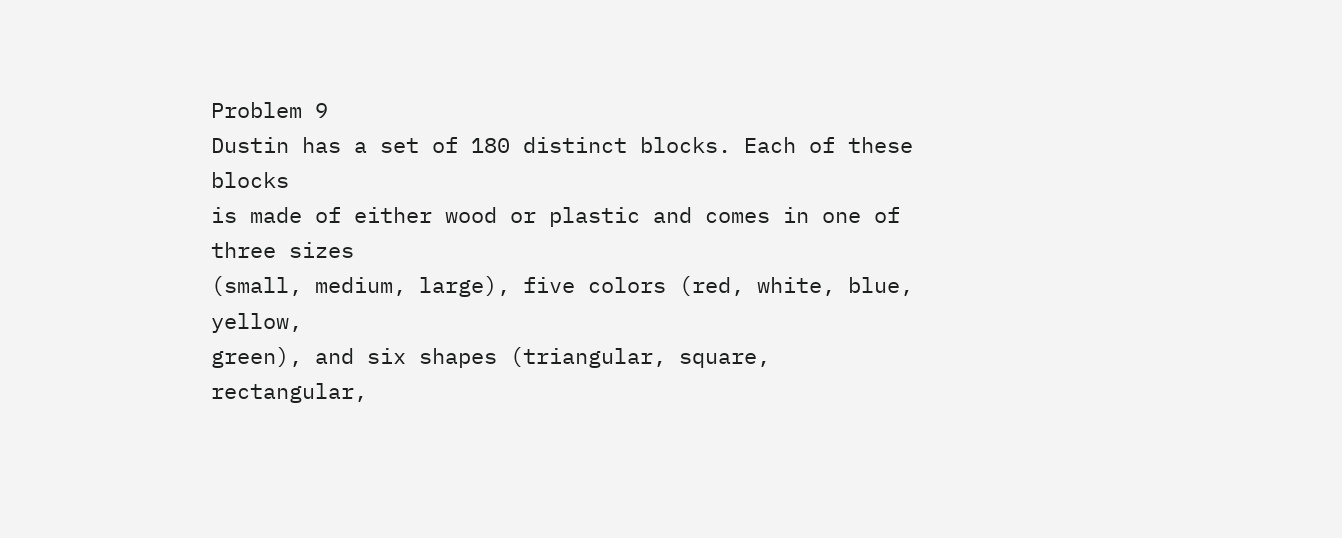Problem 9
Dustin has a set of 180 distinct blocks. Each of these blocks
is made of either wood or plastic and comes in one of three sizes
(small, medium, large), five colors (red, white, blue, yellow,
green), and six shapes (triangular, square, rectangular,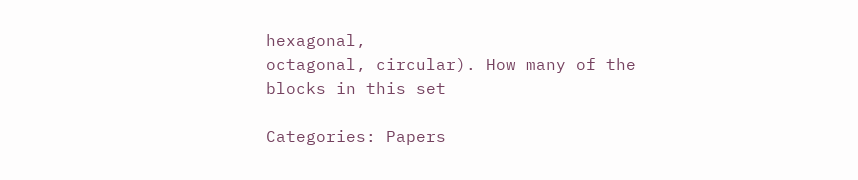hexagonal,
octagonal, circular). How many of the blocks in this set

Categories: Papers